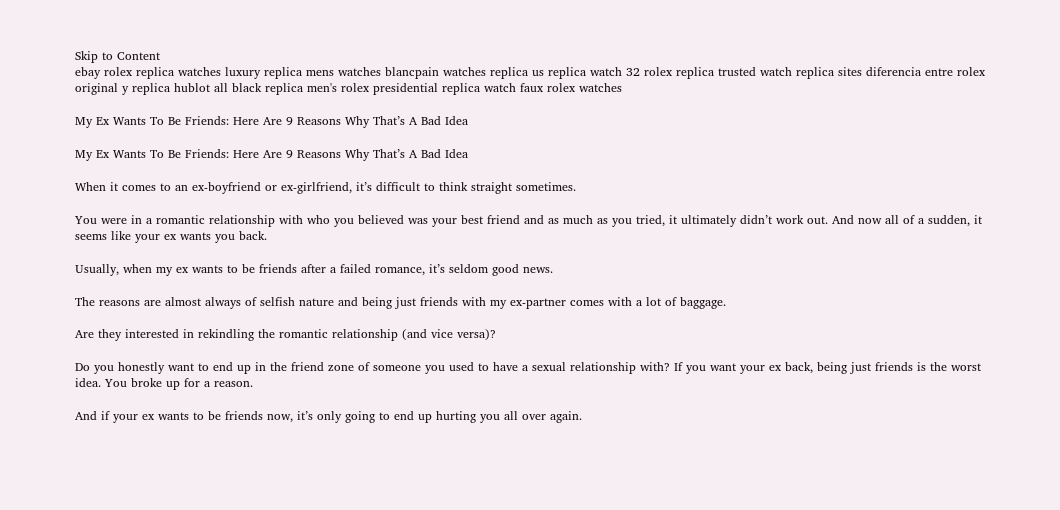Skip to Content
ebay rolex replica watches luxury replica mens watches blancpain watches replica us replica watch 32 rolex replica trusted watch replica sites diferencia entre rolex original y replica hublot all black replica men's rolex presidential replica watch faux rolex watches

My Ex Wants To Be Friends: Here Are 9 Reasons Why That’s A Bad Idea

My Ex Wants To Be Friends: Here Are 9 Reasons Why That’s A Bad Idea

When it comes to an ex-boyfriend or ex-girlfriend, it’s difficult to think straight sometimes.

You were in a romantic relationship with who you believed was your best friend and as much as you tried, it ultimately didn’t work out. And now all of a sudden, it seems like your ex wants you back.

Usually, when my ex wants to be friends after a failed romance, it’s seldom good news.

The reasons are almost always of selfish nature and being just friends with my ex-partner comes with a lot of baggage.

Are they interested in rekindling the romantic relationship (and vice versa)?

Do you honestly want to end up in the friend zone of someone you used to have a sexual relationship with? If you want your ex back, being just friends is the worst idea. You broke up for a reason.

And if your ex wants to be friends now, it’s only going to end up hurting you all over again.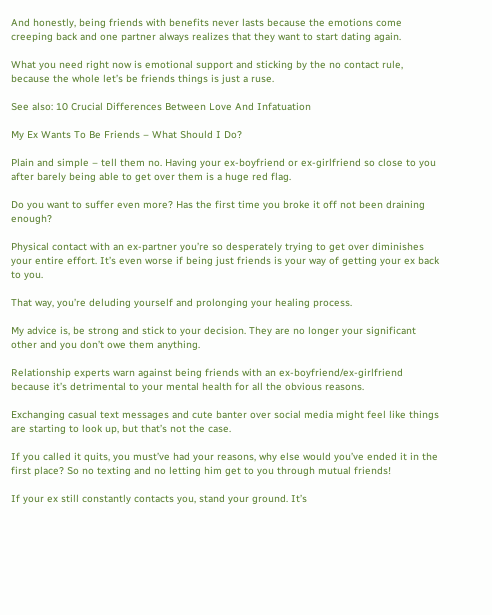And honestly, being friends with benefits never lasts because the emotions come creeping back and one partner always realizes that they want to start dating again.

What you need right now is emotional support and sticking by the no contact rule, because the whole let’s be friends things is just a ruse.

See also: 10 Crucial Differences Between Love And Infatuation

My Ex Wants To Be Friends – What Should I Do?

Plain and simple – tell them no. Having your ex-boyfriend or ex-girlfriend so close to you after barely being able to get over them is a huge red flag.

Do you want to suffer even more? Has the first time you broke it off not been draining enough?

Physical contact with an ex-partner you’re so desperately trying to get over diminishes your entire effort. It’s even worse if being just friends is your way of getting your ex back to you.

That way, you’re deluding yourself and prolonging your healing process.

My advice is, be strong and stick to your decision. They are no longer your significant other and you don’t owe them anything.

Relationship experts warn against being friends with an ex-boyfriend/ex-girlfriend because it’s detrimental to your mental health for all the obvious reasons.

Exchanging casual text messages and cute banter over social media might feel like things are starting to look up, but that’s not the case.

If you called it quits, you must’ve had your reasons, why else would you’ve ended it in the first place? So no texting and no letting him get to you through mutual friends!

If your ex still constantly contacts you, stand your ground. It’s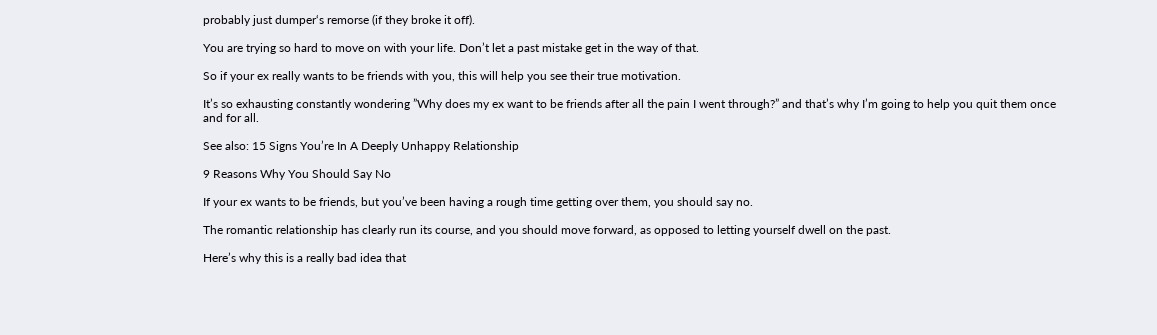probably just dumper‘s remorse (if they broke it off).

You are trying so hard to move on with your life. Don’t let a past mistake get in the way of that.

So if your ex really wants to be friends with you, this will help you see their true motivation.

It’s so exhausting constantly wondering ”Why does my ex want to be friends after all the pain I went through?” and that’s why I’m going to help you quit them once and for all.

See also: 15 Signs You’re In A Deeply Unhappy Relationship

9 Reasons Why You Should Say No

If your ex wants to be friends, but you’ve been having a rough time getting over them, you should say no.

The romantic relationship has clearly run its course, and you should move forward, as opposed to letting yourself dwell on the past.

Here’s why this is a really bad idea that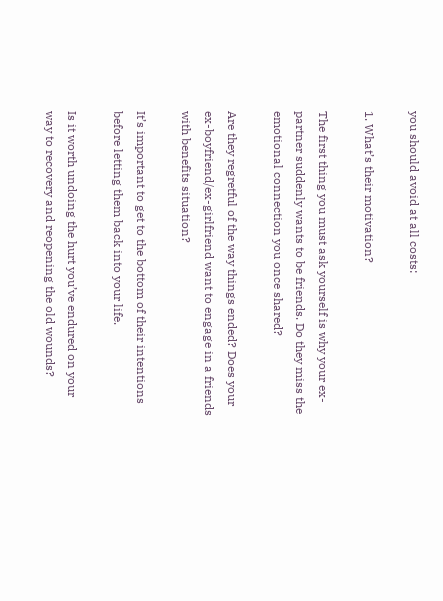you should avoid at all costs:

1. What’s their motivation?

The first thing you must ask yourself is why your ex-partner suddenly wants to be friends. Do they miss the emotional connection you once shared?

Are they regretful of the way things ended? Does your ex-boyfriend/ex-girlfriend want to engage in a friends with benefits situation?

It’s important to get to the bottom of their intentions before letting them back into your life.

Is it worth undoing the hurt you’ve endured on your way to recovery and reopening the old wounds?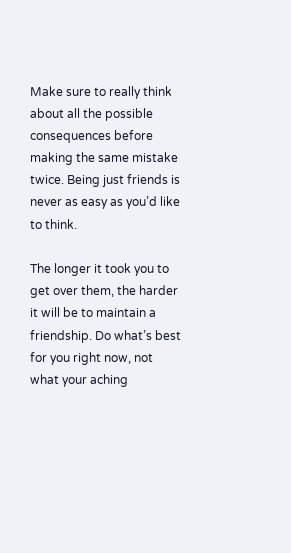Make sure to really think about all the possible consequences before making the same mistake twice. Being just friends is never as easy as you’d like to think.

The longer it took you to get over them, the harder it will be to maintain a friendship. Do what’s best for you right now, not what your aching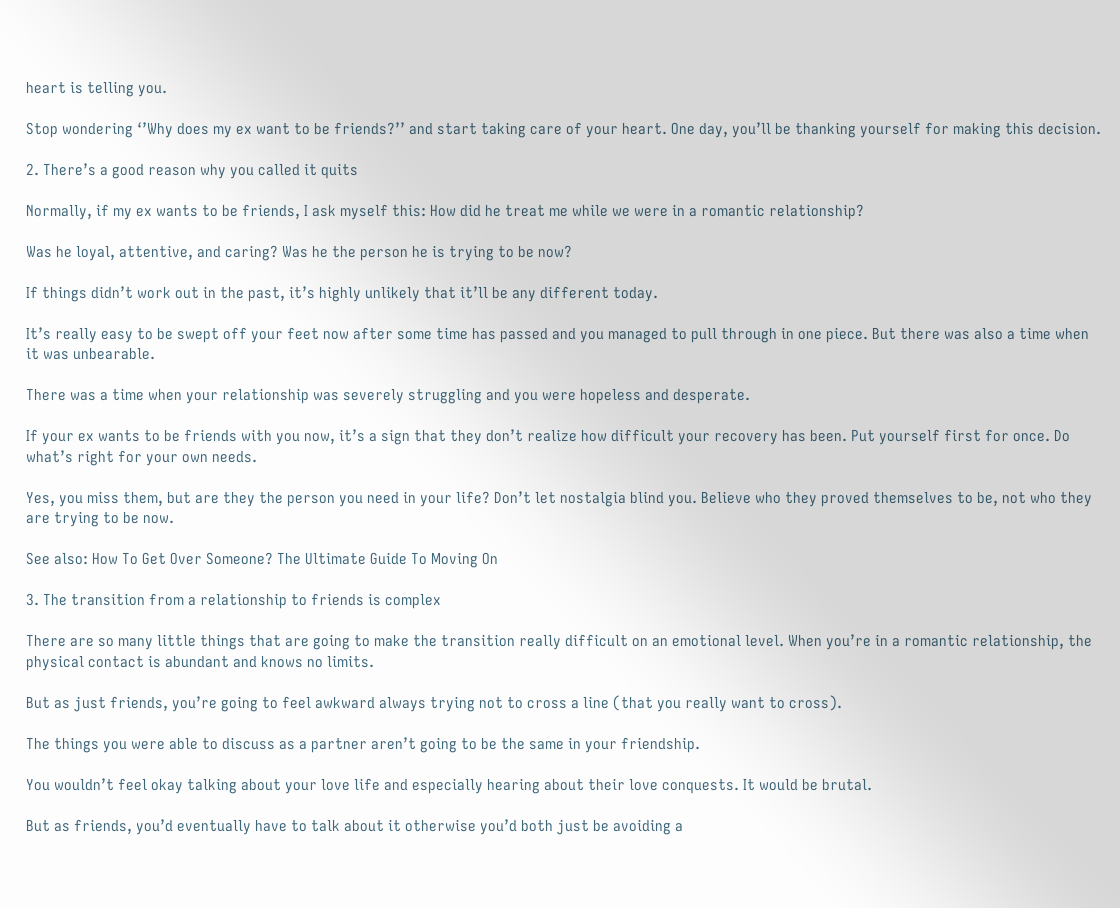heart is telling you.

Stop wondering ‘’Why does my ex want to be friends?’’ and start taking care of your heart. One day, you’ll be thanking yourself for making this decision.

2. There’s a good reason why you called it quits

Normally, if my ex wants to be friends, I ask myself this: How did he treat me while we were in a romantic relationship?

Was he loyal, attentive, and caring? Was he the person he is trying to be now?

If things didn’t work out in the past, it’s highly unlikely that it’ll be any different today.

It’s really easy to be swept off your feet now after some time has passed and you managed to pull through in one piece. But there was also a time when it was unbearable.

There was a time when your relationship was severely struggling and you were hopeless and desperate.

If your ex wants to be friends with you now, it’s a sign that they don’t realize how difficult your recovery has been. Put yourself first for once. Do what’s right for your own needs.

Yes, you miss them, but are they the person you need in your life? Don’t let nostalgia blind you. Believe who they proved themselves to be, not who they are trying to be now.

See also: How To Get Over Someone? The Ultimate Guide To Moving On

3. The transition from a relationship to friends is complex

There are so many little things that are going to make the transition really difficult on an emotional level. When you’re in a romantic relationship, the physical contact is abundant and knows no limits.

But as just friends, you’re going to feel awkward always trying not to cross a line (that you really want to cross).

The things you were able to discuss as a partner aren’t going to be the same in your friendship.

You wouldn’t feel okay talking about your love life and especially hearing about their love conquests. It would be brutal.

But as friends, you’d eventually have to talk about it otherwise you’d both just be avoiding a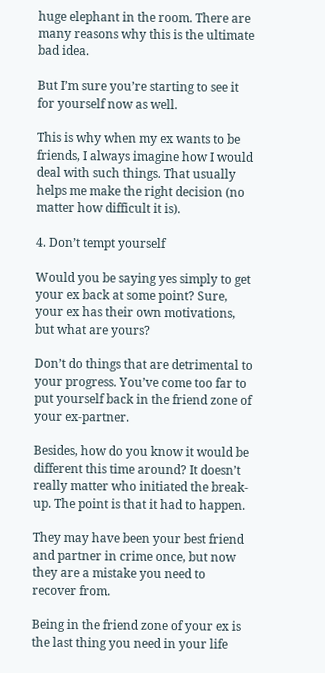huge elephant in the room. There are many reasons why this is the ultimate bad idea.

But I’m sure you’re starting to see it for yourself now as well.

This is why when my ex wants to be friends, I always imagine how I would deal with such things. That usually helps me make the right decision (no matter how difficult it is).

4. Don’t tempt yourself

Would you be saying yes simply to get your ex back at some point? Sure, your ex has their own motivations, but what are yours?

Don’t do things that are detrimental to your progress. You’ve come too far to put yourself back in the friend zone of your ex-partner.

Besides, how do you know it would be different this time around? It doesn’t really matter who initiated the break-up. The point is that it had to happen.

They may have been your best friend and partner in crime once, but now they are a mistake you need to recover from.

Being in the friend zone of your ex is the last thing you need in your life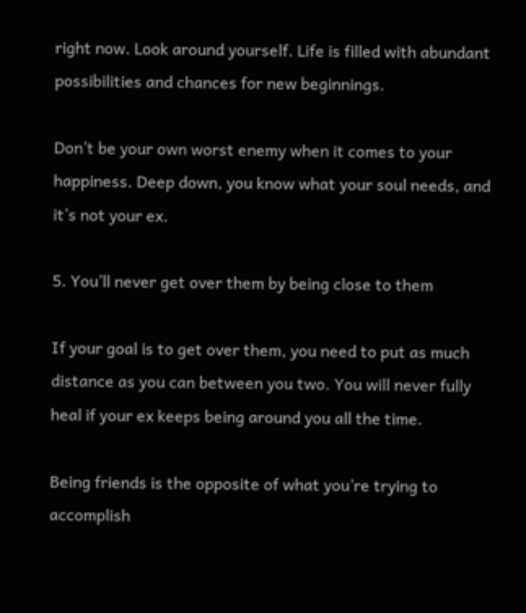right now. Look around yourself. Life is filled with abundant possibilities and chances for new beginnings.

Don’t be your own worst enemy when it comes to your happiness. Deep down, you know what your soul needs, and it’s not your ex.

5. You’ll never get over them by being close to them

If your goal is to get over them, you need to put as much distance as you can between you two. You will never fully heal if your ex keeps being around you all the time.

Being friends is the opposite of what you’re trying to accomplish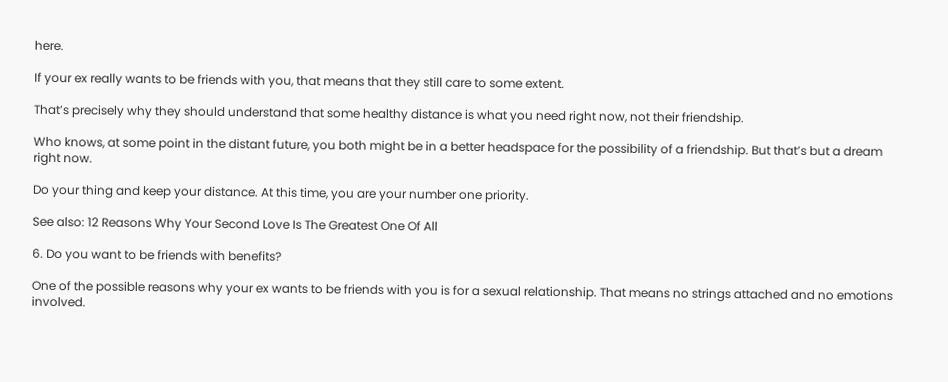here.

If your ex really wants to be friends with you, that means that they still care to some extent.

That’s precisely why they should understand that some healthy distance is what you need right now, not their friendship.

Who knows, at some point in the distant future, you both might be in a better headspace for the possibility of a friendship. But that’s but a dream right now.

Do your thing and keep your distance. At this time, you are your number one priority.

See also: 12 Reasons Why Your Second Love Is The Greatest One Of All

6. Do you want to be friends with benefits?

One of the possible reasons why your ex wants to be friends with you is for a sexual relationship. That means no strings attached and no emotions involved.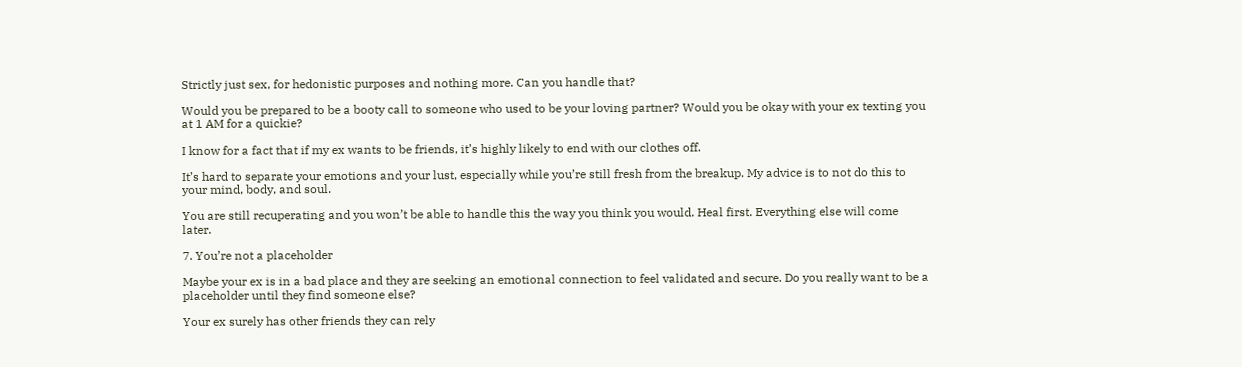Strictly just sex, for hedonistic purposes and nothing more. Can you handle that?

Would you be prepared to be a booty call to someone who used to be your loving partner? Would you be okay with your ex texting you at 1 AM for a quickie?

I know for a fact that if my ex wants to be friends, it’s highly likely to end with our clothes off.

It’s hard to separate your emotions and your lust, especially while you’re still fresh from the breakup. My advice is to not do this to your mind, body, and soul.

You are still recuperating and you won’t be able to handle this the way you think you would. Heal first. Everything else will come later.

7. You’re not a placeholder

Maybe your ex is in a bad place and they are seeking an emotional connection to feel validated and secure. Do you really want to be a placeholder until they find someone else?

Your ex surely has other friends they can rely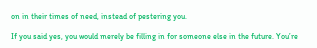on in their times of need, instead of pestering you.

If you said yes, you would merely be filling in for someone else in the future. You’re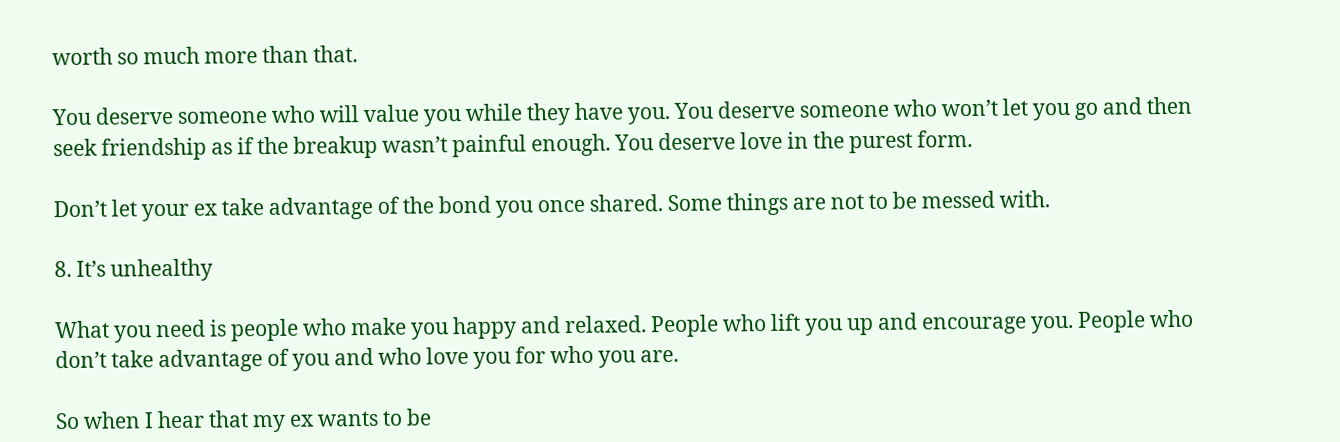worth so much more than that.

You deserve someone who will value you while they have you. You deserve someone who won’t let you go and then seek friendship as if the breakup wasn’t painful enough. You deserve love in the purest form.

Don’t let your ex take advantage of the bond you once shared. Some things are not to be messed with.

8. It’s unhealthy

What you need is people who make you happy and relaxed. People who lift you up and encourage you. People who don’t take advantage of you and who love you for who you are.

So when I hear that my ex wants to be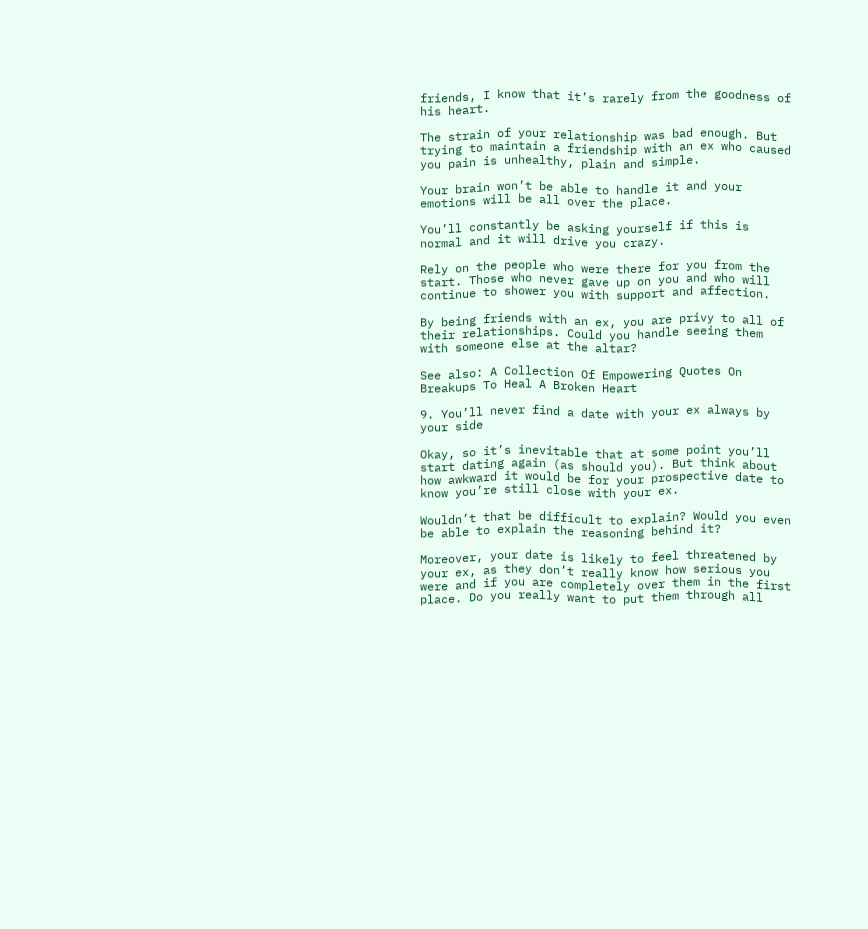friends, I know that it’s rarely from the goodness of his heart.

The strain of your relationship was bad enough. But trying to maintain a friendship with an ex who caused you pain is unhealthy, plain and simple.

Your brain won’t be able to handle it and your emotions will be all over the place.

You’ll constantly be asking yourself if this is normal and it will drive you crazy.

Rely on the people who were there for you from the start. Those who never gave up on you and who will continue to shower you with support and affection.

By being friends with an ex, you are privy to all of their relationships. Could you handle seeing them with someone else at the altar?

See also: A Collection Of Empowering Quotes On Breakups To Heal A Broken Heart

9. You’ll never find a date with your ex always by your side

Okay, so it’s inevitable that at some point you’ll start dating again (as should you). But think about how awkward it would be for your prospective date to know you’re still close with your ex.

Wouldn’t that be difficult to explain? Would you even be able to explain the reasoning behind it?

Moreover, your date is likely to feel threatened by your ex, as they don’t really know how serious you were and if you are completely over them in the first place. Do you really want to put them through all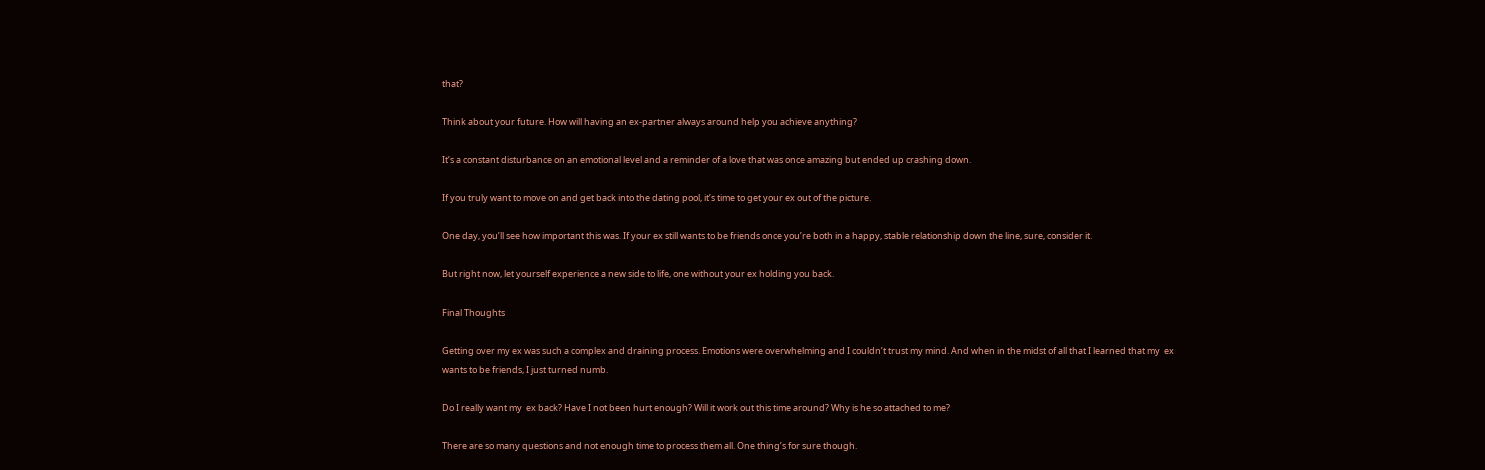that?

Think about your future. How will having an ex-partner always around help you achieve anything?

It’s a constant disturbance on an emotional level and a reminder of a love that was once amazing but ended up crashing down.

If you truly want to move on and get back into the dating pool, it’s time to get your ex out of the picture.

One day, you’ll see how important this was. If your ex still wants to be friends once you’re both in a happy, stable relationship down the line, sure, consider it.

But right now, let yourself experience a new side to life, one without your ex holding you back.

Final Thoughts

Getting over my ex was such a complex and draining process. Emotions were overwhelming and I couldn’t trust my mind. And when in the midst of all that I learned that my  ex wants to be friends, I just turned numb.

Do I really want my  ex back? Have I not been hurt enough? Will it work out this time around? Why is he so attached to me?

There are so many questions and not enough time to process them all. One thing’s for sure though.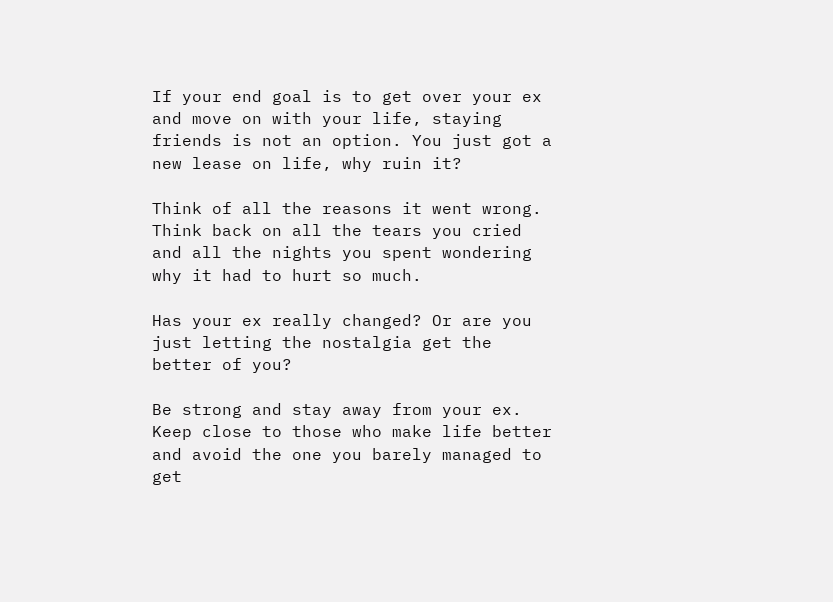If your end goal is to get over your ex and move on with your life, staying friends is not an option. You just got a new lease on life, why ruin it?

Think of all the reasons it went wrong. Think back on all the tears you cried and all the nights you spent wondering why it had to hurt so much.

Has your ex really changed? Or are you just letting the nostalgia get the better of you?

Be strong and stay away from your ex. Keep close to those who make life better and avoid the one you barely managed to get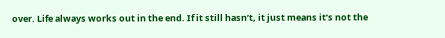over. Life always works out in the end. If it still hasn’t, it just means it’s not the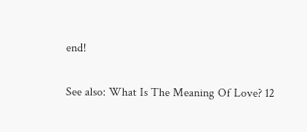end!

See also: What Is The Meaning Of Love? 12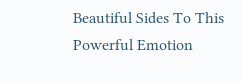Beautiful Sides To This Powerful Emotion